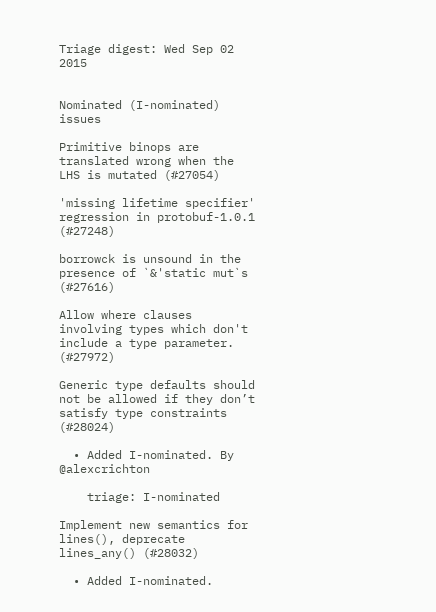Triage digest: Wed Sep 02 2015


Nominated (I-nominated) issues

Primitive binops are translated wrong when the LHS is mutated (#27054)

'missing lifetime specifier' regression in protobuf-1.0.1 (#27248)

borrowck is unsound in the presence of `&'static mut`s (#27616)

Allow where clauses involving types which don't include a type parameter. (#27972)

Generic type defaults should not be allowed if they don’t satisfy type constraints (#28024)

  • Added I-nominated. By @alexcrichton

    triage: I-nominated

Implement new semantics for lines(), deprecate lines_any() (#28032)

  • Added I-nominated.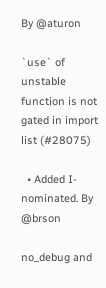By @aturon

`use` of unstable function is not gated in import list (#28075)

  • Added I-nominated. By @brson

no_debug and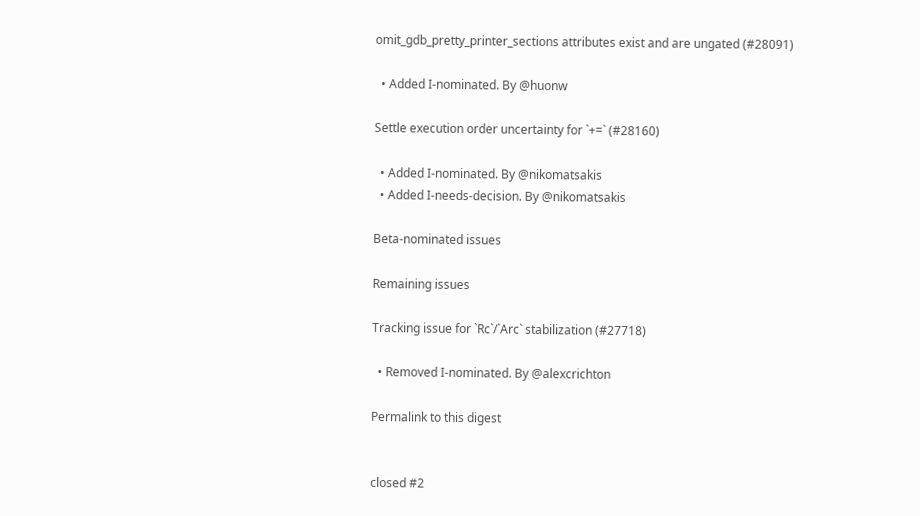omit_gdb_pretty_printer_sections attributes exist and are ungated (#28091)

  • Added I-nominated. By @huonw

Settle execution order uncertainty for `+=` (#28160)

  • Added I-nominated. By @nikomatsakis
  • Added I-needs-decision. By @nikomatsakis

Beta-nominated issues

Remaining issues

Tracking issue for `Rc`/`Arc` stabilization (#27718)

  • Removed I-nominated. By @alexcrichton

Permalink to this digest


closed #2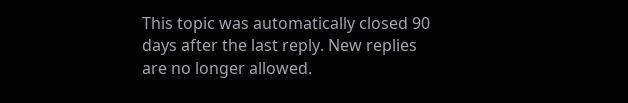This topic was automatically closed 90 days after the last reply. New replies are no longer allowed.